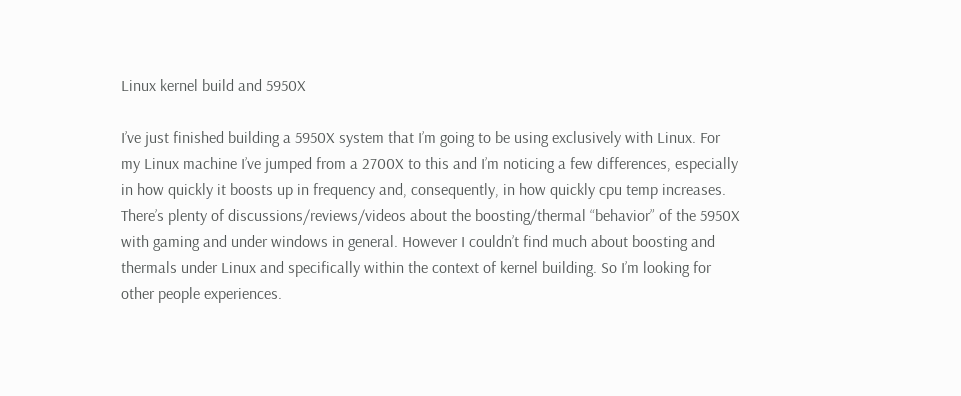Linux kernel build and 5950X

I’ve just finished building a 5950X system that I’m going to be using exclusively with Linux. For my Linux machine I’ve jumped from a 2700X to this and I’m noticing a few differences, especially in how quickly it boosts up in frequency and, consequently, in how quickly cpu temp increases. There’s plenty of discussions/reviews/videos about the boosting/thermal “behavior” of the 5950X with gaming and under windows in general. However I couldn’t find much about boosting and thermals under Linux and specifically within the context of kernel building. So I’m looking for other people experiences.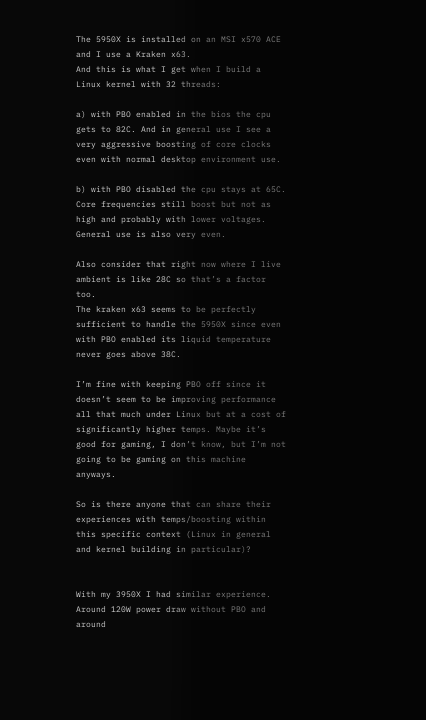The 5950X is installed on an MSI x570 ACE and I use a Kraken x63.
And this is what I get when I build a Linux kernel with 32 threads:

a) with PBO enabled in the bios the cpu gets to 82C. And in general use I see a very aggressive boosting of core clocks even with normal desktop environment use.

b) with PBO disabled the cpu stays at 65C. Core frequencies still boost but not as high and probably with lower voltages. General use is also very even.

Also consider that right now where I live ambient is like 28C so that’s a factor too.
The kraken x63 seems to be perfectly sufficient to handle the 5950X since even with PBO enabled its liquid temperature never goes above 38C.

I’m fine with keeping PBO off since it doesn’t seem to be improving performance all that much under Linux but at a cost of significantly higher temps. Maybe it’s good for gaming, I don’t know, but I’m not going to be gaming on this machine anyways.

So is there anyone that can share their experiences with temps/boosting within this specific context (Linux in general and kernel building in particular)?


With my 3950X I had similar experience. Around 120W power draw without PBO and around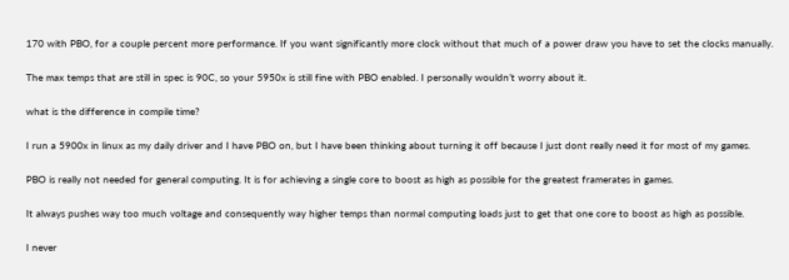170 with PBO, for a couple percent more performance. If you want significantly more clock without that much of a power draw you have to set the clocks manually.

The max temps that are still in spec is 90C, so your 5950x is still fine with PBO enabled. I personally wouldn’t worry about it.

what is the difference in compile time?

I run a 5900x in linux as my daily driver and I have PBO on, but I have been thinking about turning it off because I just dont really need it for most of my games.

PBO is really not needed for general computing. It is for achieving a single core to boost as high as possible for the greatest framerates in games.

It always pushes way too much voltage and consequently way higher temps than normal computing loads just to get that one core to boost as high as possible.

I never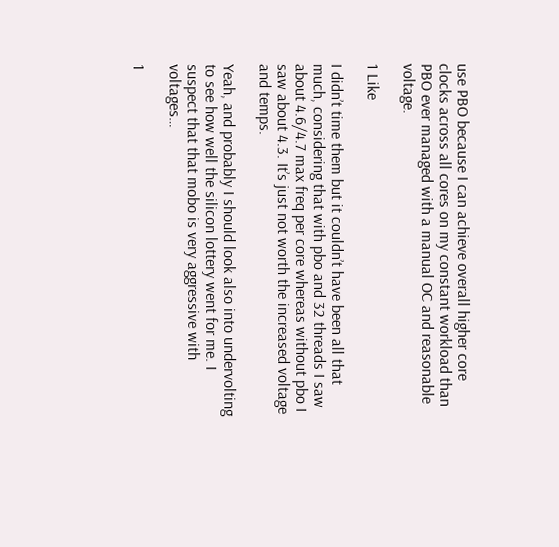use PBO because I can achieve overall higher core clocks across all cores on my constant workload than PBO ever managed with a manual OC and reasonable voltage.

1 Like

I didn’t time them but it couldn’t have been all that much, considering that with pbo and 32 threads I saw about 4.6/4.7 max freq per core whereas without pbo I saw about 4.3. It’s just not worth the increased voltage and temps.

Yeah, and probably I should look also into undervolting to see how well the silicon lottery went for me. I suspect that that mobo is very aggressive with voltages…

1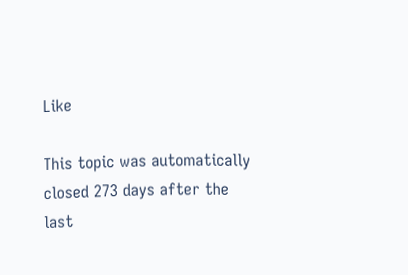Like

This topic was automatically closed 273 days after the last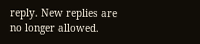reply. New replies are no longer allowed.